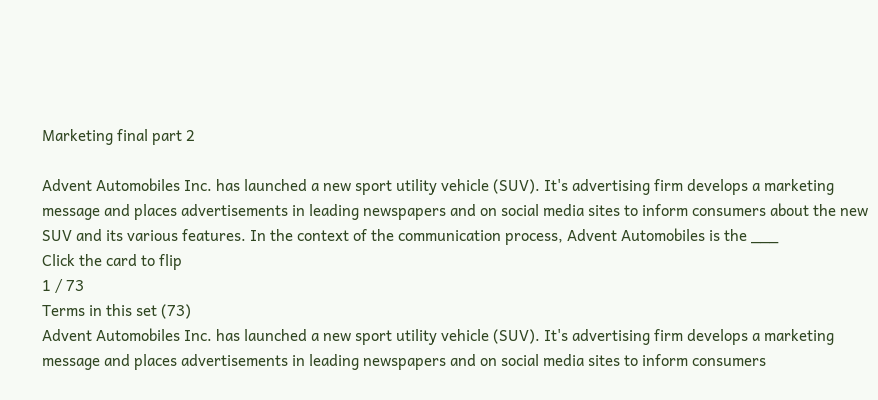Marketing final part 2

Advent Automobiles Inc. has launched a new sport utility vehicle (SUV). It's advertising firm develops a marketing message and places advertisements in leading newspapers and on social media sites to inform consumers about the new SUV and its various features. In the context of the communication process, Advent Automobiles is the ___
Click the card to flip
1 / 73
Terms in this set (73)
Advent Automobiles Inc. has launched a new sport utility vehicle (SUV). It's advertising firm develops a marketing message and places advertisements in leading newspapers and on social media sites to inform consumers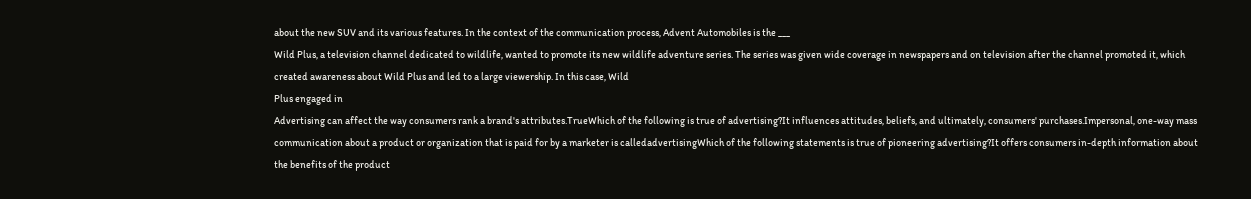about the new SUV and its various features. In the context of the communication process, Advent Automobiles is the ___
Wild Plus, a television channel dedicated to wildlife, wanted to promote its new wildlife adventure series. The series was given wide coverage in newspapers and on television after the channel promoted it, which created awareness about Wild Plus and led to a large viewership. In this case, Wild
Plus engaged in
Advertising can affect the way consumers rank a brand's attributes.TrueWhich of the following is true of advertising?It influences attitudes, beliefs, and ultimately, consumers' purchases.Impersonal, one-way mass communication about a product or organization that is paid for by a marketer is calledadvertisingWhich of the following statements is true of pioneering advertising?It offers consumers in-depth information about the benefits of the product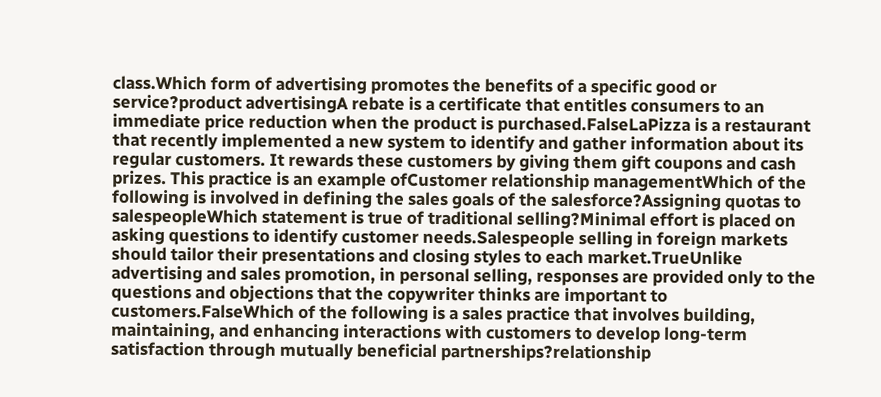class.Which form of advertising promotes the benefits of a specific good or service?product advertisingA rebate is a certificate that entitles consumers to an immediate price reduction when the product is purchased.FalseLaPizza is a restaurant that recently implemented a new system to identify and gather information about its regular customers. It rewards these customers by giving them gift coupons and cash prizes. This practice is an example ofCustomer relationship managementWhich of the following is involved in defining the sales goals of the salesforce?Assigning quotas to salespeopleWhich statement is true of traditional selling?Minimal effort is placed on asking questions to identify customer needs.Salespeople selling in foreign markets should tailor their presentations and closing styles to each market.TrueUnlike advertising and sales promotion, in personal selling, responses are provided only to the questions and objections that the copywriter thinks are important to customers.FalseWhich of the following is a sales practice that involves building, maintaining, and enhancing interactions with customers to develop long-term satisfaction through mutually beneficial partnerships?relationship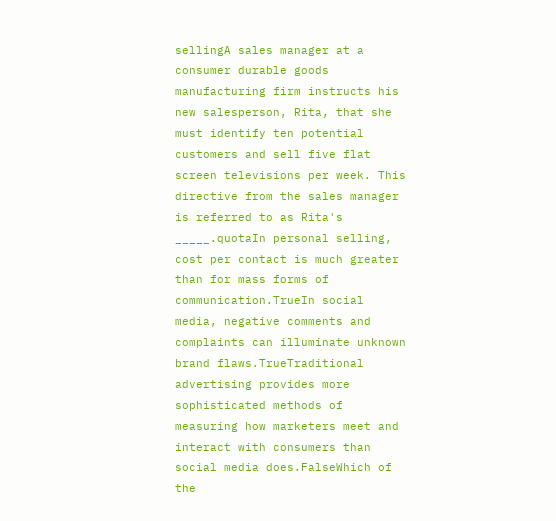sellingA sales manager at a consumer durable goods manufacturing firm instructs his new salesperson, Rita, that she must identify ten potential customers and sell five flat screen televisions per week. This directive from the sales manager is referred to as Rita's _____.quotaIn personal selling, cost per contact is much greater than for mass forms of communication.TrueIn social media, negative comments and complaints can illuminate unknown brand flaws.TrueTraditional advertising provides more sophisticated methods of measuring how marketers meet and interact with consumers than social media does.FalseWhich of the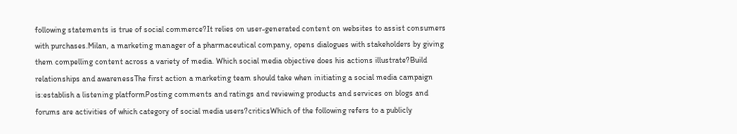following statements is true of social commerce?It relies on user-generated content on websites to assist consumers with purchases.Milan, a marketing manager of a pharmaceutical company, opens dialogues with stakeholders by giving them compelling content across a variety of media. Which social media objective does his actions illustrate?Build relationships and awarenessThe first action a marketing team should take when initiating a social media campaign is:establish a listening platformPosting comments and ratings and reviewing products and services on blogs and forums are activities of which category of social media users?criticsWhich of the following refers to a publicly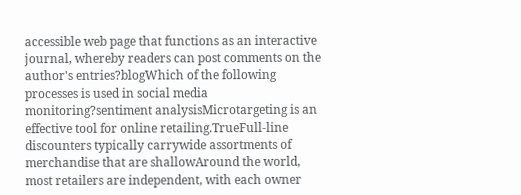accessible web page that functions as an interactive journal, whereby readers can post comments on the author's entries?blogWhich of the following processes is used in social media monitoring?sentiment analysisMicrotargeting is an effective tool for online retailing.TrueFull-line discounters typically carrywide assortments of merchandise that are shallowAround the world, most retailers are independent, with each owner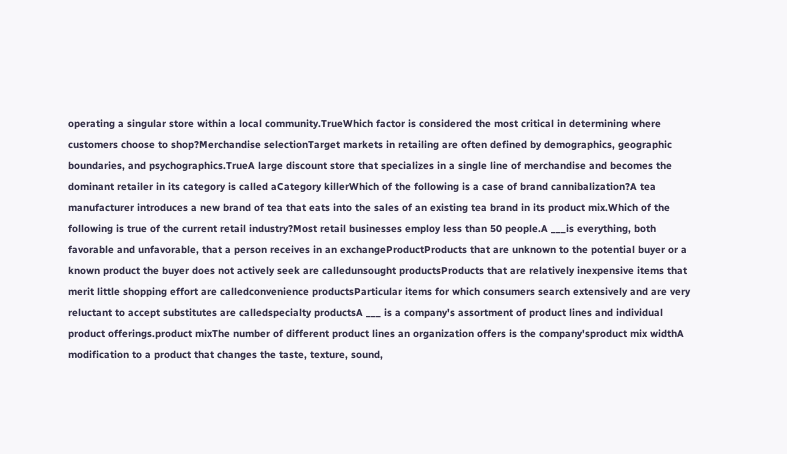operating a singular store within a local community.TrueWhich factor is considered the most critical in determining where customers choose to shop?Merchandise selectionTarget markets in retailing are often defined by demographics, geographic boundaries, and psychographics.TrueA large discount store that specializes in a single line of merchandise and becomes the dominant retailer in its category is called aCategory killerWhich of the following is a case of brand cannibalization?A tea manufacturer introduces a new brand of tea that eats into the sales of an existing tea brand in its product mix.Which of the following is true of the current retail industry?Most retail businesses employ less than 50 people.A ___is everything, both favorable and unfavorable, that a person receives in an exchangeProductProducts that are unknown to the potential buyer or a known product the buyer does not actively seek are calledunsought productsProducts that are relatively inexpensive items that merit little shopping effort are calledconvenience productsParticular items for which consumers search extensively and are very reluctant to accept substitutes are calledspecialty productsA ___ is a company's assortment of product lines and individual product offerings.product mixThe number of different product lines an organization offers is the company'sproduct mix widthA modification to a product that changes the taste, texture, sound,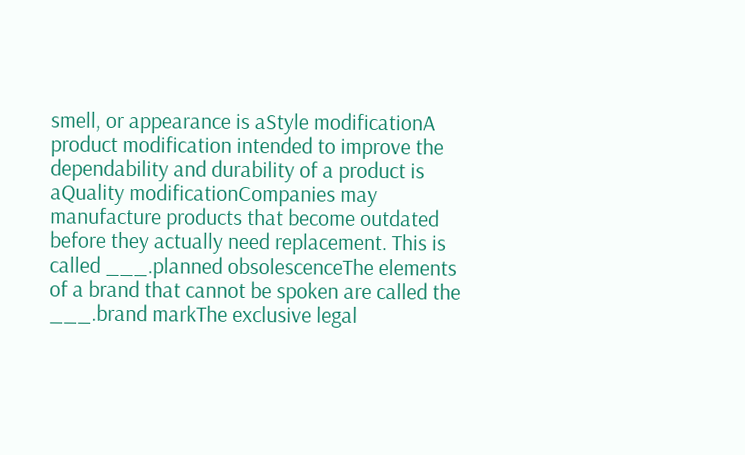smell, or appearance is aStyle modificationA product modification intended to improve the dependability and durability of a product is aQuality modificationCompanies may manufacture products that become outdated before they actually need replacement. This is called ___.planned obsolescenceThe elements of a brand that cannot be spoken are called the ___.brand markThe exclusive legal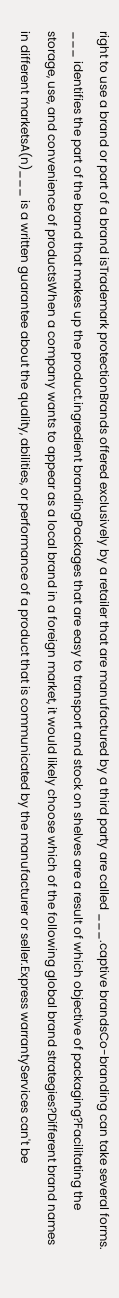right to use a brand or part of a brand isTrademark protectionBrands offered exclusively by a retailer that are manufactured by a third party are called ___.captive brandsCo-branding can take several forms. ___ identifies the part of the brand that makes up the product.ingredient brandingPackages that are easy to transport and stock on shelves are a result of which objective of packaging?Facilitating the storage, use, and convenience of productsWhen a company wants to appear as a local brand in a foreign market, it would likely choose which of the following global brand strategies?Different brand names in different marketsA(n)___ is a written guarantee about the quality, abilities, or performance of a product that is communicated by the manufacturer or seller.Express warrantyServices can't be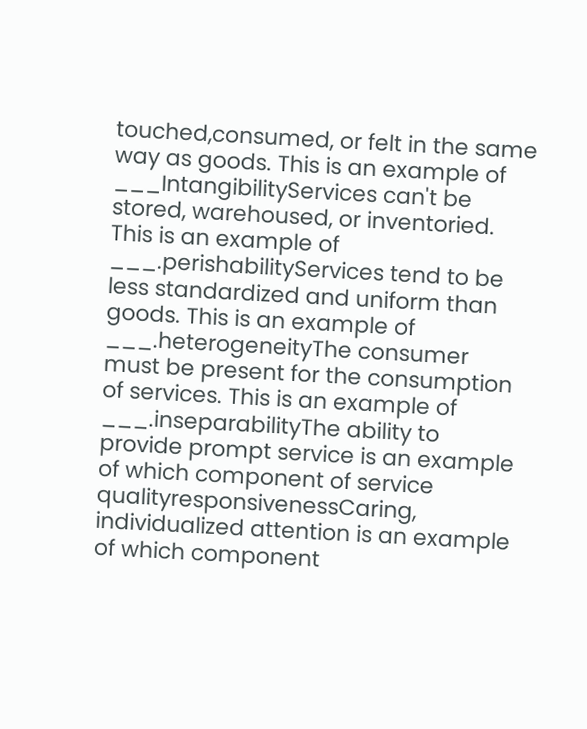touched,consumed, or felt in the same way as goods. This is an example of ___IntangibilityServices can't be stored, warehoused, or inventoried. This is an example of ___.perishabilityServices tend to be less standardized and uniform than goods. This is an example of ___.heterogeneityThe consumer must be present for the consumption of services. This is an example of ___.inseparabilityThe ability to provide prompt service is an example of which component of service qualityresponsivenessCaring, individualized attention is an example of which component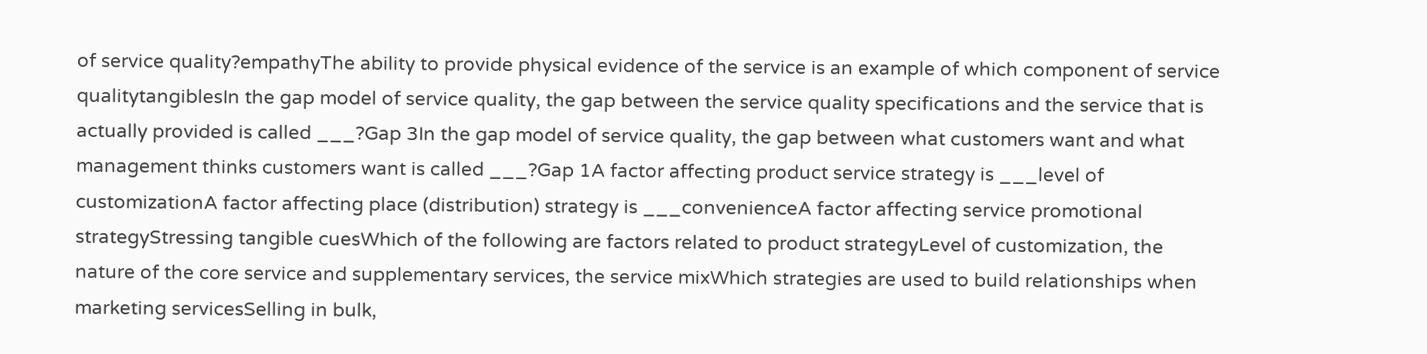of service quality?empathyThe ability to provide physical evidence of the service is an example of which component of service qualitytangiblesIn the gap model of service quality, the gap between the service quality specifications and the service that is actually provided is called ___?Gap 3In the gap model of service quality, the gap between what customers want and what management thinks customers want is called ___?Gap 1A factor affecting product service strategy is ___level of customizationA factor affecting place (distribution) strategy is ___convenienceA factor affecting service promotional strategyStressing tangible cuesWhich of the following are factors related to product strategyLevel of customization, the nature of the core service and supplementary services, the service mixWhich strategies are used to build relationships when marketing servicesSelling in bulk,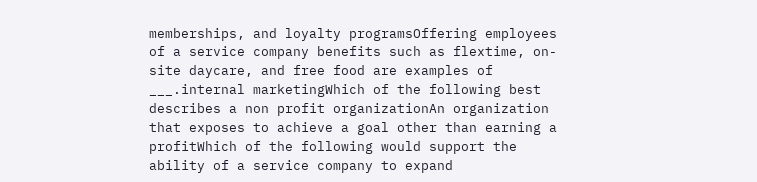memberships, and loyalty programsOffering employees of a service company benefits such as flextime, on-site daycare, and free food are examples of ___.internal marketingWhich of the following best describes a non profit organizationAn organization that exposes to achieve a goal other than earning a profitWhich of the following would support the ability of a service company to expand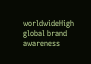worldwideHigh global brand awareness